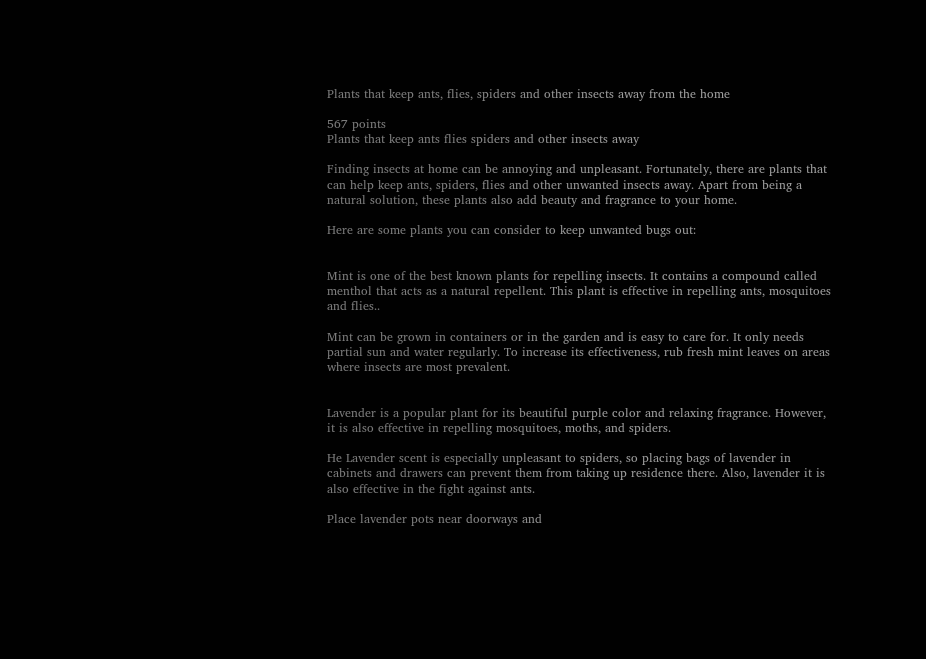Plants that keep ants, flies, spiders and other insects away from the home

567 points
Plants that keep ants flies spiders and other insects away

Finding insects at home can be annoying and unpleasant. Fortunately, there are plants that can help keep ants, spiders, flies and other unwanted insects away. Apart from being a natural solution, these plants also add beauty and fragrance to your home.

Here are some plants you can consider to keep unwanted bugs out:


Mint is one of the best known plants for repelling insects. It contains a compound called menthol that acts as a natural repellent. This plant is effective in repelling ants, mosquitoes and flies..

Mint can be grown in containers or in the garden and is easy to care for. It only needs partial sun and water regularly. To increase its effectiveness, rub fresh mint leaves on areas where insects are most prevalent.


Lavender is a popular plant for its beautiful purple color and relaxing fragrance. However, it is also effective in repelling mosquitoes, moths, and spiders.

He Lavender scent is especially unpleasant to spiders, so placing bags of lavender in cabinets and drawers can prevent them from taking up residence there. Also, lavender it is also effective in the fight against ants.

Place lavender pots near doorways and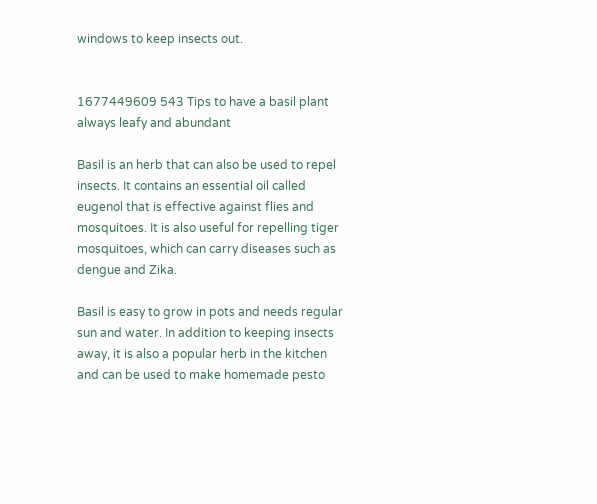windows to keep insects out.


1677449609 543 Tips to have a basil plant always leafy and abundant

Basil is an herb that can also be used to repel insects. It contains an essential oil called eugenol that is effective against flies and mosquitoes. It is also useful for repelling tiger mosquitoes, which can carry diseases such as dengue and Zika.

Basil is easy to grow in pots and needs regular sun and water. In addition to keeping insects away, it is also a popular herb in the kitchen and can be used to make homemade pesto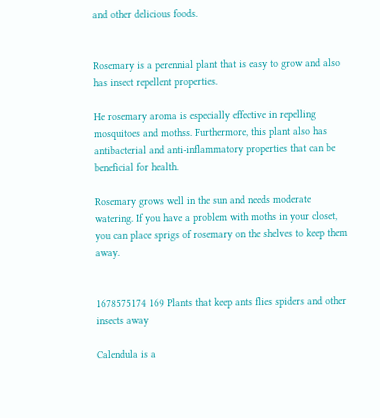and other delicious foods.


Rosemary is a perennial plant that is easy to grow and also has insect repellent properties.

He rosemary aroma is especially effective in repelling mosquitoes and mothss. Furthermore, this plant also has antibacterial and anti-inflammatory properties that can be beneficial for health.

Rosemary grows well in the sun and needs moderate watering. If you have a problem with moths in your closet, you can place sprigs of rosemary on the shelves to keep them away.


1678575174 169 Plants that keep ants flies spiders and other insects away

Calendula is a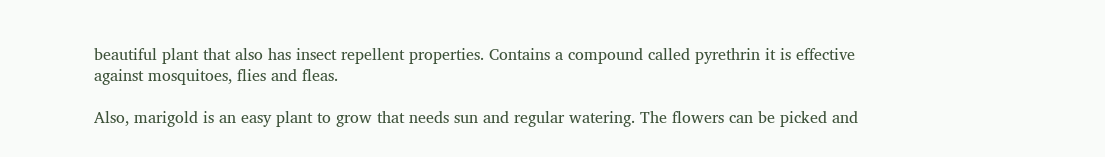beautiful plant that also has insect repellent properties. Contains a compound called pyrethrin it is effective against mosquitoes, flies and fleas.

Also, marigold is an easy plant to grow that needs sun and regular watering. The flowers can be picked and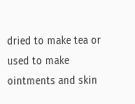dried to make tea or used to make ointments and skin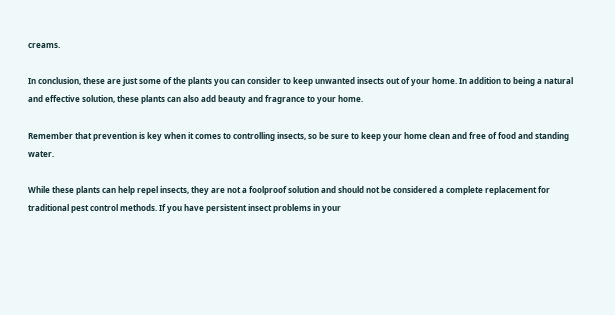creams.

In conclusion, these are just some of the plants you can consider to keep unwanted insects out of your home. In addition to being a natural and effective solution, these plants can also add beauty and fragrance to your home.

Remember that prevention is key when it comes to controlling insects, so be sure to keep your home clean and free of food and standing water.

While these plants can help repel insects, they are not a foolproof solution and should not be considered a complete replacement for traditional pest control methods. If you have persistent insect problems in your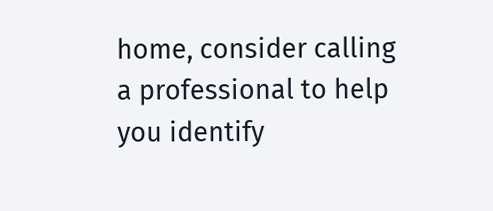home, consider calling a professional to help you identify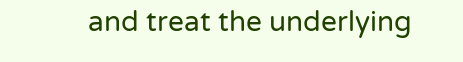and treat the underlying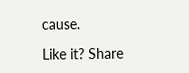cause.

Like it? Share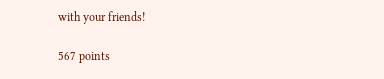with your friends!

567 points